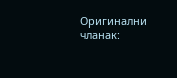Оригинални чланак: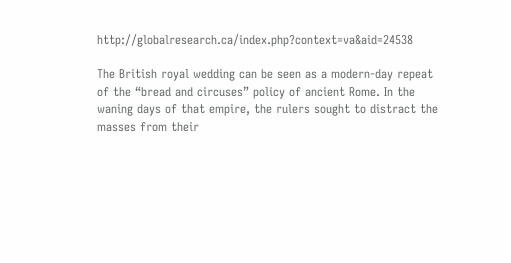http://globalresearch.ca/index.php?context=va&aid=24538

The British royal wedding can be seen as a modern-day repeat of the “bread and circuses” policy of ancient Rome. In the waning days of that empire, the rulers sought to distract the masses from their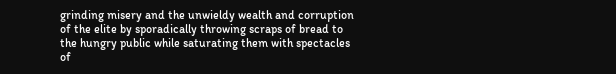grinding misery and the unwieldy wealth and corruption of the elite by sporadically throwing scraps of bread to the hungry public while saturating them with spectacles of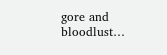gore and bloodlust…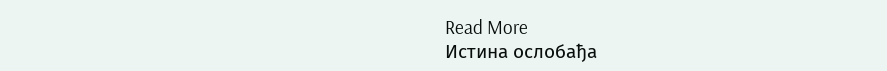Read More
Истина ослобађа